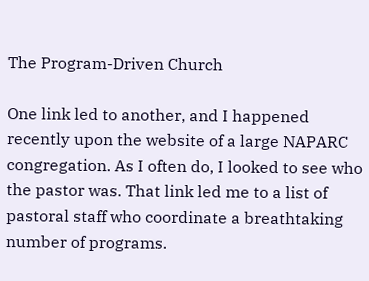The Program-Driven Church

One link led to another, and I happened recently upon the website of a large NAPARC congregation. As I often do, I looked to see who the pastor was. That link led me to a list of pastoral staff who coordinate a breathtaking number of programs.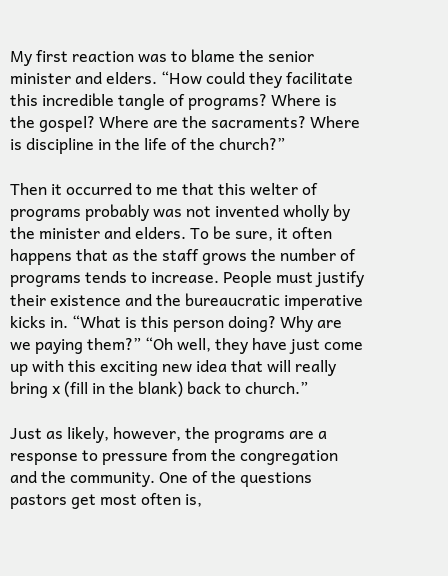My first reaction was to blame the senior minister and elders. “How could they facilitate this incredible tangle of programs? Where is the gospel? Where are the sacraments? Where is discipline in the life of the church?”

Then it occurred to me that this welter of programs probably was not invented wholly by the minister and elders. To be sure, it often happens that as the staff grows the number of programs tends to increase. People must justify their existence and the bureaucratic imperative kicks in. “What is this person doing? Why are we paying them?” “Oh well, they have just come up with this exciting new idea that will really bring x (fill in the blank) back to church.”

Just as likely, however, the programs are a response to pressure from the congregation and the community. One of the questions pastors get most often is,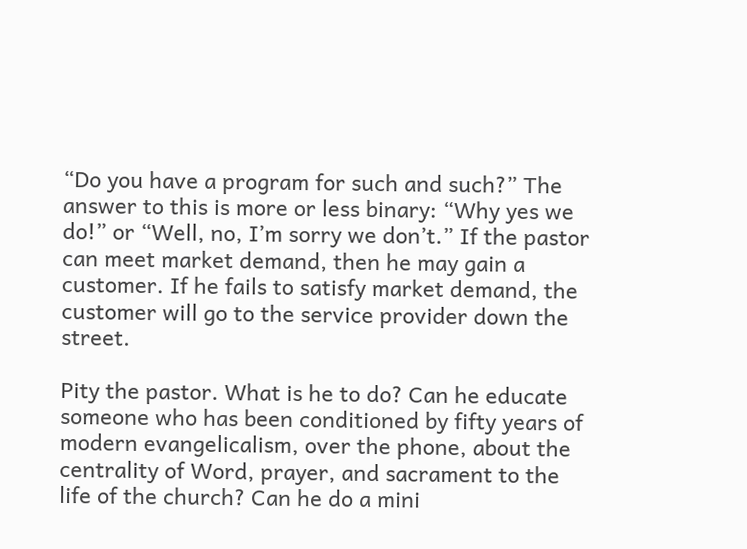“Do you have a program for such and such?” The answer to this is more or less binary: “Why yes we do!” or “Well, no, I’m sorry we don’t.” If the pastor can meet market demand, then he may gain a customer. If he fails to satisfy market demand, the customer will go to the service provider down the street.

Pity the pastor. What is he to do? Can he educate someone who has been conditioned by fifty years of modern evangelicalism, over the phone, about the centrality of Word, prayer, and sacrament to the life of the church? Can he do a mini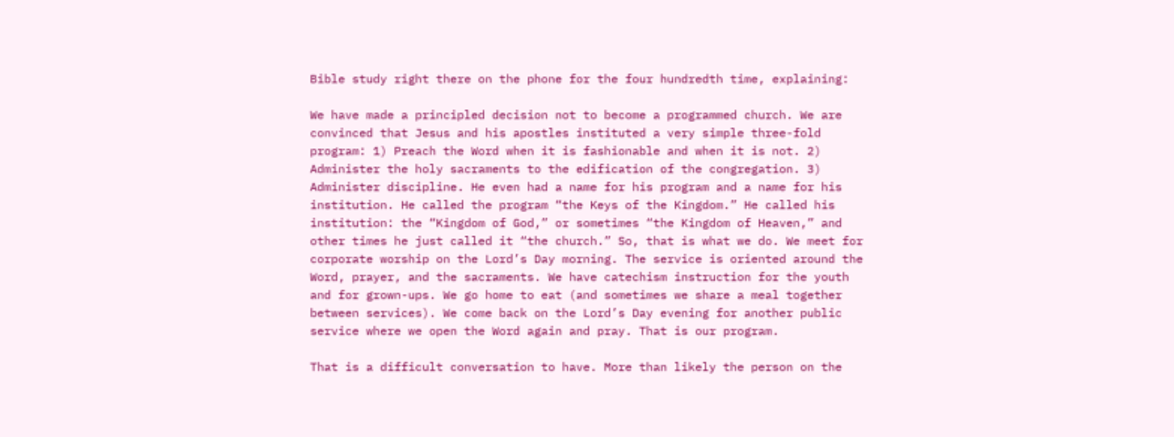Bible study right there on the phone for the four hundredth time, explaining:

We have made a principled decision not to become a programmed church. We are convinced that Jesus and his apostles instituted a very simple three-fold program: 1) Preach the Word when it is fashionable and when it is not. 2) Administer the holy sacraments to the edification of the congregation. 3) Administer discipline. He even had a name for his program and a name for his institution. He called the program “the Keys of the Kingdom.” He called his institution: the “Kingdom of God,” or sometimes “the Kingdom of Heaven,” and other times he just called it “the church.” So, that is what we do. We meet for corporate worship on the Lord’s Day morning. The service is oriented around the Word, prayer, and the sacraments. We have catechism instruction for the youth and for grown-ups. We go home to eat (and sometimes we share a meal together between services). We come back on the Lord’s Day evening for another public service where we open the Word again and pray. That is our program.

That is a difficult conversation to have. More than likely the person on the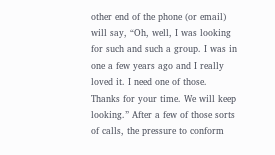other end of the phone (or email) will say, “Oh, well, I was looking for such and such a group. I was in one a few years ago and I really loved it. I need one of those. Thanks for your time. We will keep looking.” After a few of those sorts of calls, the pressure to conform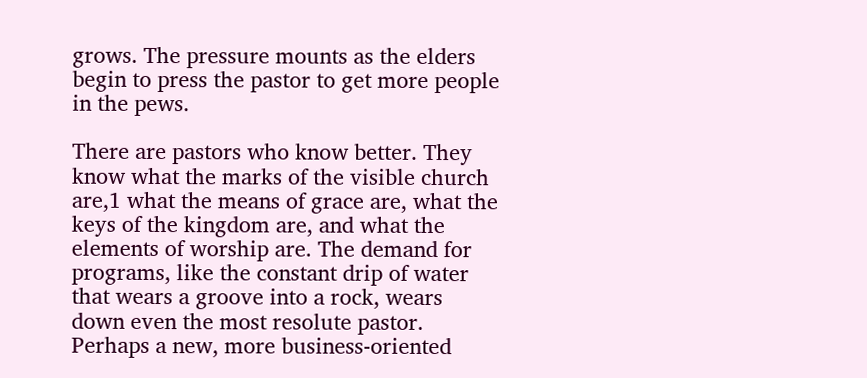grows. The pressure mounts as the elders begin to press the pastor to get more people in the pews.

There are pastors who know better. They know what the marks of the visible church are,1 what the means of grace are, what the keys of the kingdom are, and what the elements of worship are. The demand for programs, like the constant drip of water that wears a groove into a rock, wears down even the most resolute pastor. Perhaps a new, more business-oriented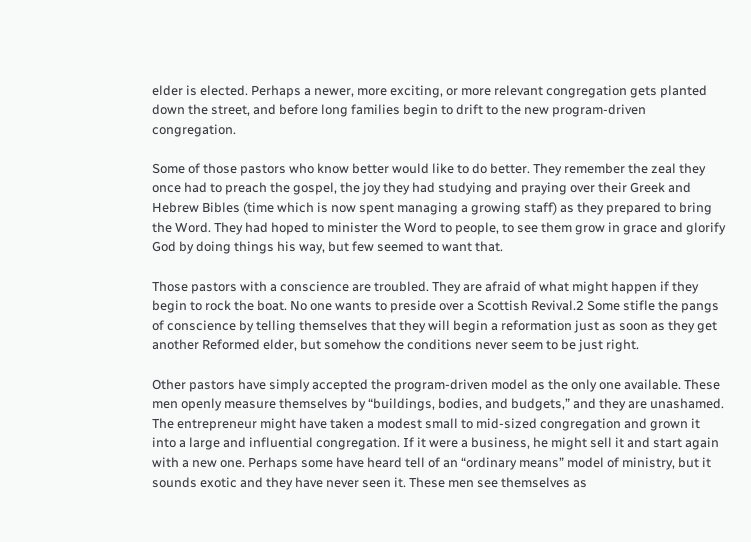elder is elected. Perhaps a newer, more exciting, or more relevant congregation gets planted down the street, and before long families begin to drift to the new program-driven congregation.

Some of those pastors who know better would like to do better. They remember the zeal they once had to preach the gospel, the joy they had studying and praying over their Greek and Hebrew Bibles (time which is now spent managing a growing staff) as they prepared to bring the Word. They had hoped to minister the Word to people, to see them grow in grace and glorify God by doing things his way, but few seemed to want that.

Those pastors with a conscience are troubled. They are afraid of what might happen if they begin to rock the boat. No one wants to preside over a Scottish Revival.2 Some stifle the pangs of conscience by telling themselves that they will begin a reformation just as soon as they get another Reformed elder, but somehow the conditions never seem to be just right.

Other pastors have simply accepted the program-driven model as the only one available. These men openly measure themselves by “buildings, bodies, and budgets,” and they are unashamed. The entrepreneur might have taken a modest small to mid-sized congregation and grown it into a large and influential congregation. If it were a business, he might sell it and start again with a new one. Perhaps some have heard tell of an “ordinary means” model of ministry, but it sounds exotic and they have never seen it. These men see themselves as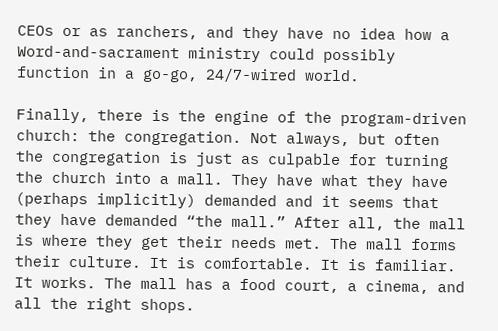CEOs or as ranchers, and they have no idea how a Word-and-sacrament ministry could possibly function in a go-go, 24/7-wired world.

Finally, there is the engine of the program-driven church: the congregation. Not always, but often the congregation is just as culpable for turning the church into a mall. They have what they have (perhaps implicitly) demanded and it seems that they have demanded “the mall.” After all, the mall is where they get their needs met. The mall forms their culture. It is comfortable. It is familiar. It works. The mall has a food court, a cinema, and all the right shops.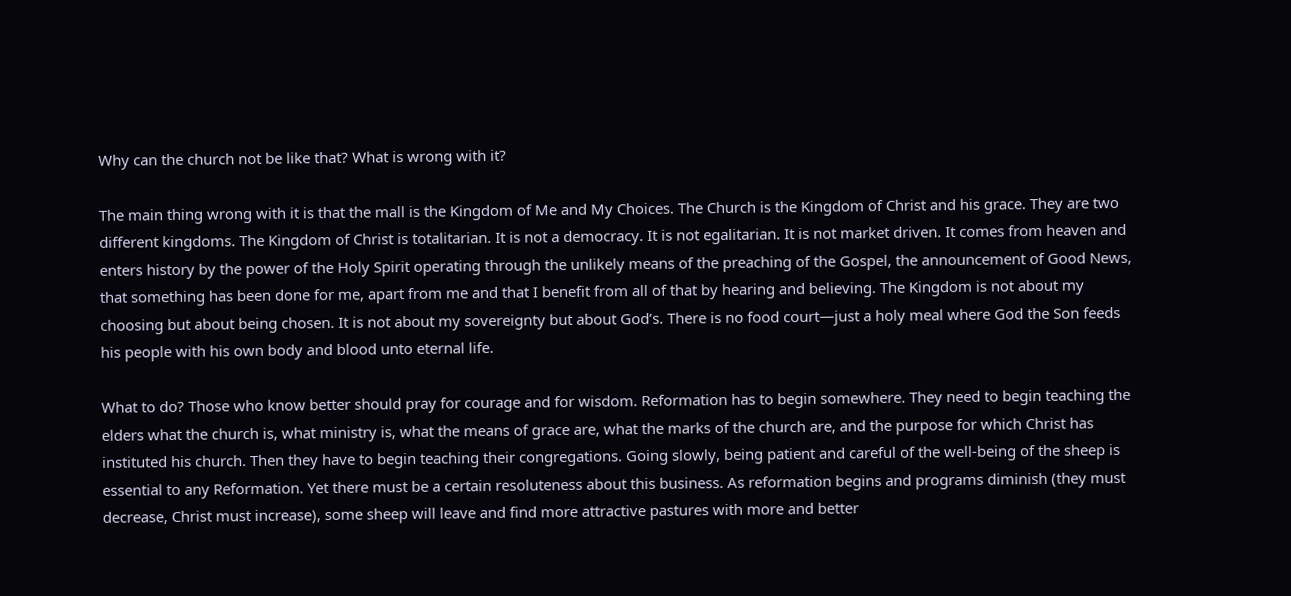Why can the church not be like that? What is wrong with it?

The main thing wrong with it is that the mall is the Kingdom of Me and My Choices. The Church is the Kingdom of Christ and his grace. They are two different kingdoms. The Kingdom of Christ is totalitarian. It is not a democracy. It is not egalitarian. It is not market driven. It comes from heaven and enters history by the power of the Holy Spirit operating through the unlikely means of the preaching of the Gospel, the announcement of Good News, that something has been done for me, apart from me and that I benefit from all of that by hearing and believing. The Kingdom is not about my choosing but about being chosen. It is not about my sovereignty but about God’s. There is no food court—just a holy meal where God the Son feeds his people with his own body and blood unto eternal life.

What to do? Those who know better should pray for courage and for wisdom. Reformation has to begin somewhere. They need to begin teaching the elders what the church is, what ministry is, what the means of grace are, what the marks of the church are, and the purpose for which Christ has instituted his church. Then they have to begin teaching their congregations. Going slowly, being patient and careful of the well-being of the sheep is essential to any Reformation. Yet there must be a certain resoluteness about this business. As reformation begins and programs diminish (they must decrease, Christ must increase), some sheep will leave and find more attractive pastures with more and better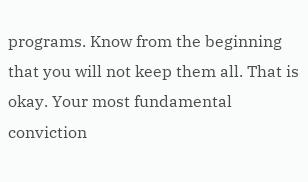programs. Know from the beginning that you will not keep them all. That is okay. Your most fundamental conviction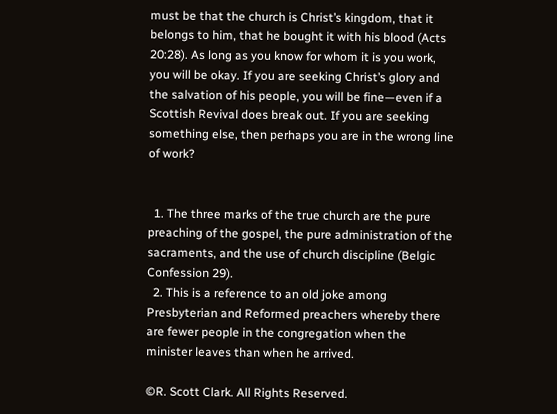must be that the church is Christ’s kingdom, that it belongs to him, that he bought it with his blood (Acts 20:28). As long as you know for whom it is you work, you will be okay. If you are seeking Christ’s glory and the salvation of his people, you will be fine—even if a Scottish Revival does break out. If you are seeking something else, then perhaps you are in the wrong line of work?


  1. The three marks of the true church are the pure preaching of the gospel, the pure administration of the sacraments, and the use of church discipline (Belgic Confession 29).
  2. This is a reference to an old joke among Presbyterian and Reformed preachers whereby there are fewer people in the congregation when the minister leaves than when he arrived.

©R. Scott Clark. All Rights Reserved.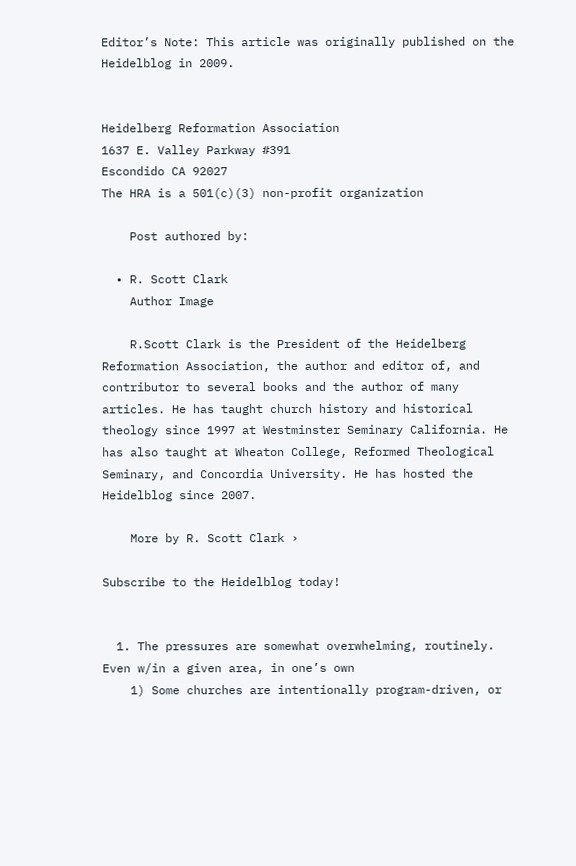Editor’s Note: This article was originally published on the Heidelblog in 2009.


Heidelberg Reformation Association
1637 E. Valley Parkway #391
Escondido CA 92027
The HRA is a 501(c)(3) non-profit organization

    Post authored by:

  • R. Scott Clark
    Author Image

    R.Scott Clark is the President of the Heidelberg Reformation Association, the author and editor of, and contributor to several books and the author of many articles. He has taught church history and historical theology since 1997 at Westminster Seminary California. He has also taught at Wheaton College, Reformed Theological Seminary, and Concordia University. He has hosted the Heidelblog since 2007.

    More by R. Scott Clark ›

Subscribe to the Heidelblog today!


  1. The pressures are somewhat overwhelming, routinely. Even w/in a given area, in one’s own
    1) Some churches are intentionally program-driven, or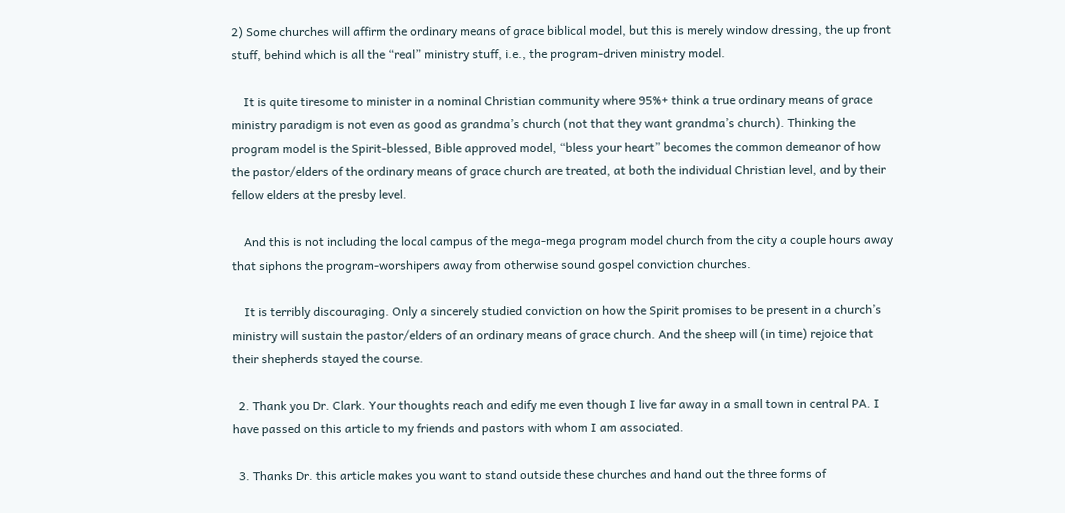2) Some churches will affirm the ordinary means of grace biblical model, but this is merely window dressing, the up front stuff, behind which is all the “real” ministry stuff, i.e., the program-driven ministry model.

    It is quite tiresome to minister in a nominal Christian community where 95%+ think a true ordinary means of grace ministry paradigm is not even as good as grandma’s church (not that they want grandma’s church). Thinking the program model is the Spirit-blessed, Bible approved model, “bless your heart” becomes the common demeanor of how the pastor/elders of the ordinary means of grace church are treated, at both the individual Christian level, and by their fellow elders at the presby level.

    And this is not including the local campus of the mega-mega program model church from the city a couple hours away that siphons the program-worshipers away from otherwise sound gospel conviction churches.

    It is terribly discouraging. Only a sincerely studied conviction on how the Spirit promises to be present in a church’s ministry will sustain the pastor/elders of an ordinary means of grace church. And the sheep will (in time) rejoice that their shepherds stayed the course.

  2. Thank you Dr. Clark. Your thoughts reach and edify me even though I live far away in a small town in central PA. I have passed on this article to my friends and pastors with whom I am associated.

  3. Thanks Dr. this article makes you want to stand outside these churches and hand out the three forms of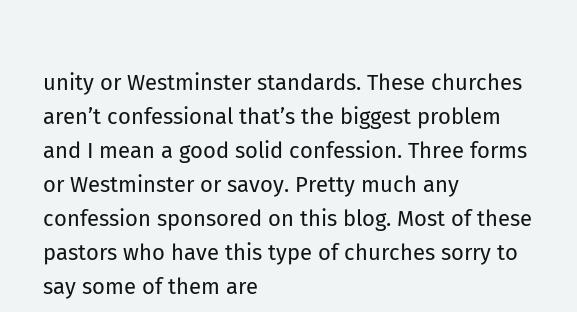unity or Westminster standards. These churches aren’t confessional that’s the biggest problem and I mean a good solid confession. Three forms or Westminster or savoy. Pretty much any confession sponsored on this blog. Most of these pastors who have this type of churches sorry to say some of them are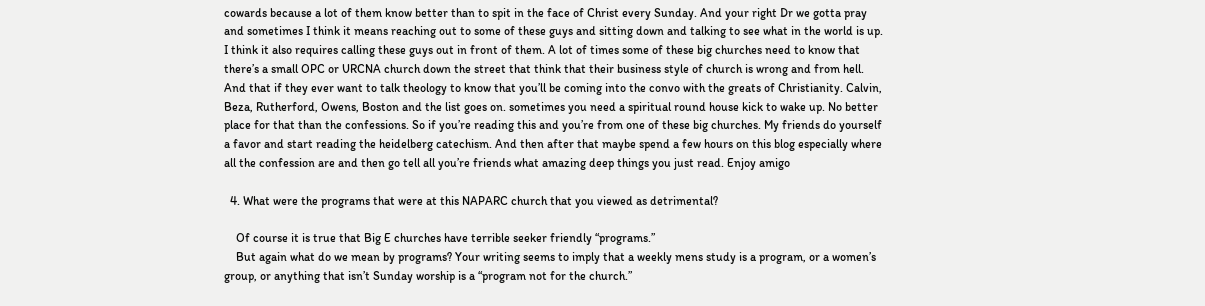cowards because a lot of them know better than to spit in the face of Christ every Sunday. And your right Dr we gotta pray and sometimes I think it means reaching out to some of these guys and sitting down and talking to see what in the world is up. I think it also requires calling these guys out in front of them. A lot of times some of these big churches need to know that there’s a small OPC or URCNA church down the street that think that their business style of church is wrong and from hell. And that if they ever want to talk theology to know that you’ll be coming into the convo with the greats of Christianity. Calvin, Beza, Rutherford, Owens, Boston and the list goes on. sometimes you need a spiritual round house kick to wake up. No better place for that than the confessions. So if you’re reading this and you’re from one of these big churches. My friends do yourself a favor and start reading the heidelberg catechism. And then after that maybe spend a few hours on this blog especially where all the confession are and then go tell all you’re friends what amazing deep things you just read. Enjoy amigo

  4. What were the programs that were at this NAPARC church that you viewed as detrimental?

    Of course it is true that Big E churches have terrible seeker friendly “programs.”
    But again what do we mean by programs? Your writing seems to imply that a weekly mens study is a program, or a women’s group, or anything that isn’t Sunday worship is a “program not for the church.”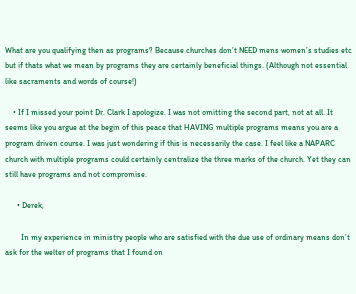What are you qualifying then as programs? Because churches don’t NEED mens women’s studies etc but if thats what we mean by programs they are certainly beneficial things. (Although not essential like sacraments and words of course!)

    • If I missed your point Dr. Clark I apologize. I was not omitting the second part, not at all. It seems like you argue at the begin of this peace that HAVING multiple programs means you are a program driven course. I was just wondering if this is necessarily the case. I feel like a NAPARC church with multiple programs could certainly centralize the three marks of the church. Yet they can still have programs and not compromise.

      • Derek,

        In my experience in ministry people who are satisfied with the due use of ordinary means don’t ask for the welter of programs that I found on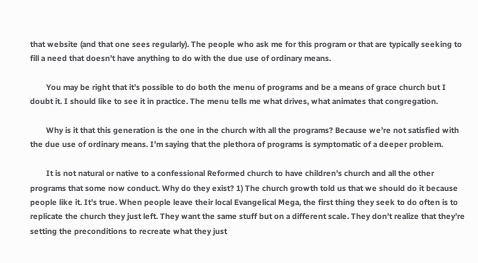that website (and that one sees regularly). The people who ask me for this program or that are typically seeking to fill a need that doesn’t have anything to do with the due use of ordinary means.

        You may be right that it’s possible to do both the menu of programs and be a means of grace church but I doubt it. I should like to see it in practice. The menu tells me what drives, what animates that congregation.

        Why is it that this generation is the one in the church with all the programs? Because we’re not satisfied with the due use of ordinary means. I’m saying that the plethora of programs is symptomatic of a deeper problem.

        It is not natural or native to a confessional Reformed church to have children’s church and all the other programs that some now conduct. Why do they exist? 1) The church growth told us that we should do it because people like it. It’s true. When people leave their local Evangelical Mega, the first thing they seek to do often is to replicate the church they just left. They want the same stuff but on a different scale. They don’t realize that they’re setting the preconditions to recreate what they just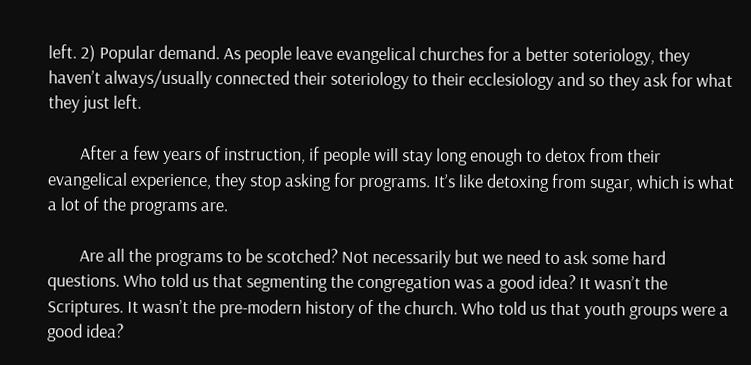left. 2) Popular demand. As people leave evangelical churches for a better soteriology, they haven’t always/usually connected their soteriology to their ecclesiology and so they ask for what they just left.

        After a few years of instruction, if people will stay long enough to detox from their evangelical experience, they stop asking for programs. It’s like detoxing from sugar, which is what a lot of the programs are.

        Are all the programs to be scotched? Not necessarily but we need to ask some hard questions. Who told us that segmenting the congregation was a good idea? It wasn’t the Scriptures. It wasn’t the pre-modern history of the church. Who told us that youth groups were a good idea?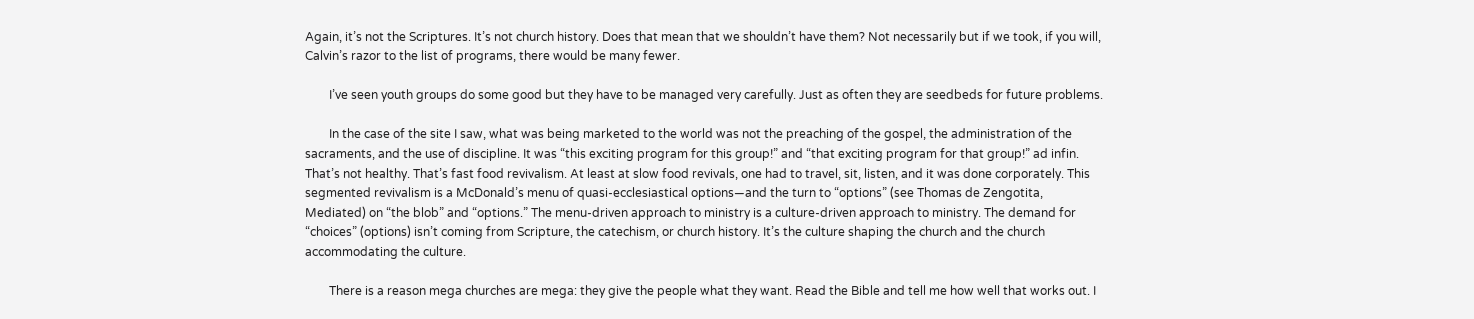Again, it’s not the Scriptures. It’s not church history. Does that mean that we shouldn’t have them? Not necessarily but if we took, if you will, Calvin’s razor to the list of programs, there would be many fewer.

        I’ve seen youth groups do some good but they have to be managed very carefully. Just as often they are seedbeds for future problems.

        In the case of the site I saw, what was being marketed to the world was not the preaching of the gospel, the administration of the sacraments, and the use of discipline. It was “this exciting program for this group!” and “that exciting program for that group!” ad infin. That’s not healthy. That’s fast food revivalism. At least at slow food revivals, one had to travel, sit, listen, and it was done corporately. This segmented revivalism is a McDonald’s menu of quasi-ecclesiastical options—and the turn to “options” (see Thomas de Zengotita, Mediated) on “the blob” and “options.” The menu-driven approach to ministry is a culture-driven approach to ministry. The demand for “choices” (options) isn’t coming from Scripture, the catechism, or church history. It’s the culture shaping the church and the church accommodating the culture.

        There is a reason mega churches are mega: they give the people what they want. Read the Bible and tell me how well that works out. I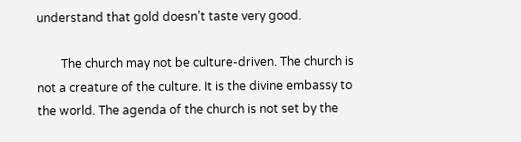understand that gold doesn’t taste very good.

        The church may not be culture-driven. The church is not a creature of the culture. It is the divine embassy to the world. The agenda of the church is not set by the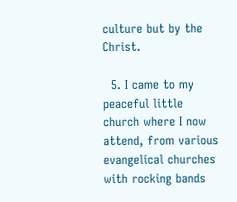culture but by the Christ.

  5. I came to my peaceful little church where I now attend, from various evangelical churches with rocking bands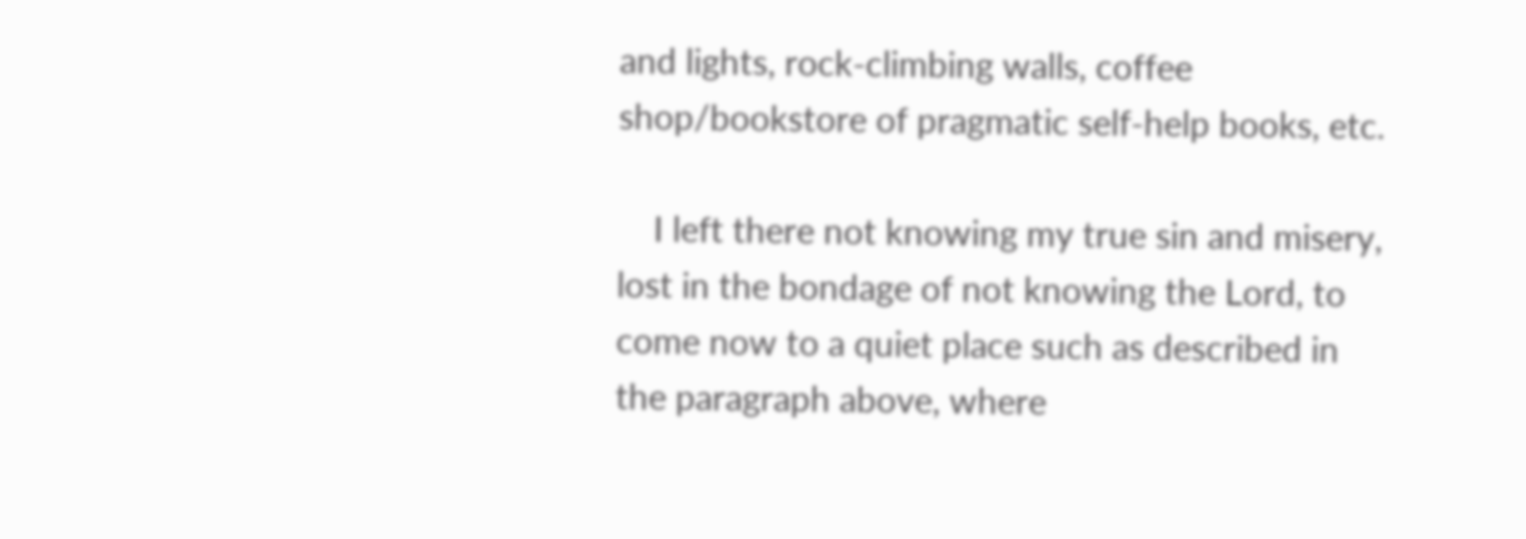and lights, rock-climbing walls, coffee shop/bookstore of pragmatic self-help books, etc.

    I left there not knowing my true sin and misery, lost in the bondage of not knowing the Lord, to come now to a quiet place such as described in the paragraph above, where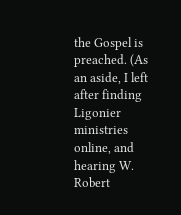the Gospel is preached. (As an aside, I left after finding Ligonier ministries online, and hearing W. Robert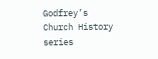Godfrey’s Church History series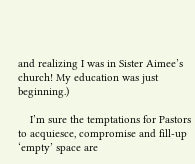and realizing I was in Sister Aimee’s church! My education was just beginning.)

    I’m sure the temptations for Pastors to acquiesce, compromise and fill-up ‘empty’ space are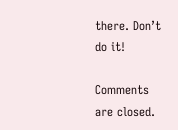there. Don’t do it!

Comments are closed.